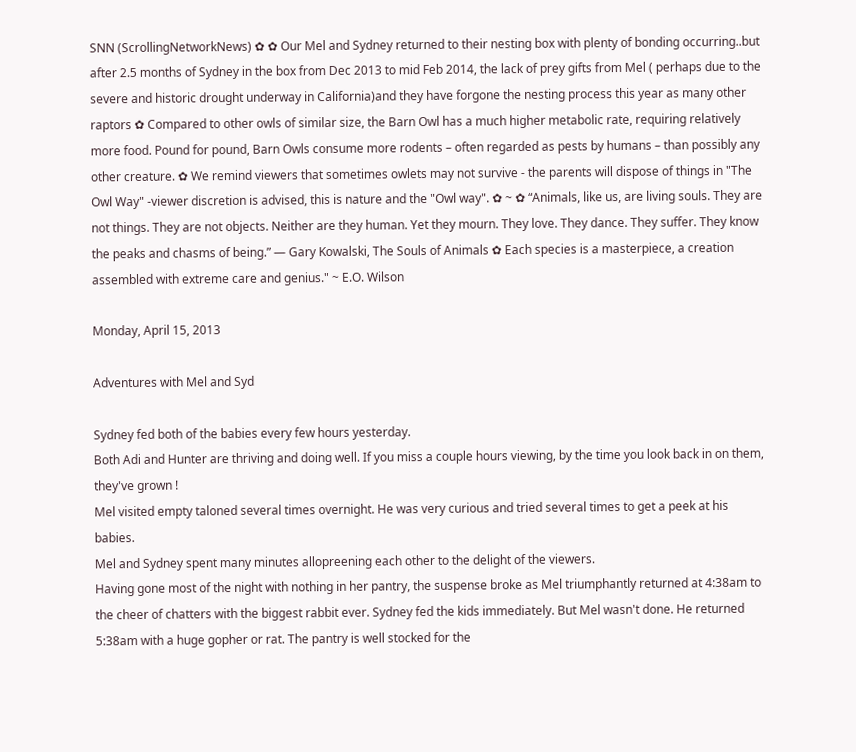SNN (ScrollingNetworkNews) ✿ ✿ Our Mel and Sydney returned to their nesting box with plenty of bonding occurring..but after 2.5 months of Sydney in the box from Dec 2013 to mid Feb 2014, the lack of prey gifts from Mel ( perhaps due to the severe and historic drought underway in California)and they have forgone the nesting process this year as many other raptors ✿ Compared to other owls of similar size, the Barn Owl has a much higher metabolic rate, requiring relatively more food. Pound for pound, Barn Owls consume more rodents – often regarded as pests by humans – than possibly any other creature. ✿ We remind viewers that sometimes owlets may not survive - the parents will dispose of things in "The Owl Way" -viewer discretion is advised, this is nature and the "Owl way". ✿ ~ ✿ “Animals, like us, are living souls. They are not things. They are not objects. Neither are they human. Yet they mourn. They love. They dance. They suffer. They know the peaks and chasms of being.” ― Gary Kowalski, The Souls of Animals ✿ Each species is a masterpiece, a creation assembled with extreme care and genius." ~ E.O. Wilson

Monday, April 15, 2013

Adventures with Mel and Syd

Sydney fed both of the babies every few hours yesterday.
Both Adi and Hunter are thriving and doing well. If you miss a couple hours viewing, by the time you look back in on them, they've grown !
Mel visited empty taloned several times overnight. He was very curious and tried several times to get a peek at his babies.
Mel and Sydney spent many minutes allopreening each other to the delight of the viewers.
Having gone most of the night with nothing in her pantry, the suspense broke as Mel triumphantly returned at 4:38am to the cheer of chatters with the biggest rabbit ever. Sydney fed the kids immediately. But Mel wasn't done. He returned 5:38am with a huge gopher or rat. The pantry is well stocked for the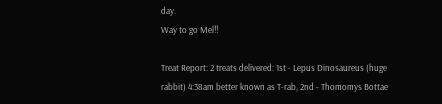day.
Way to go Mel!!

Treat Report: 2 treats delivered: 1st - Lepus Dinosaureus (huge rabbit) 4:38am better known as T-rab, 2nd - Thomomys Bottae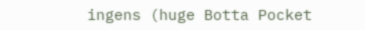ingens (huge Botta Pocket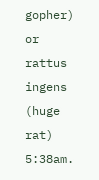gopher) or rattus ingens (huge rat) 5:38am.